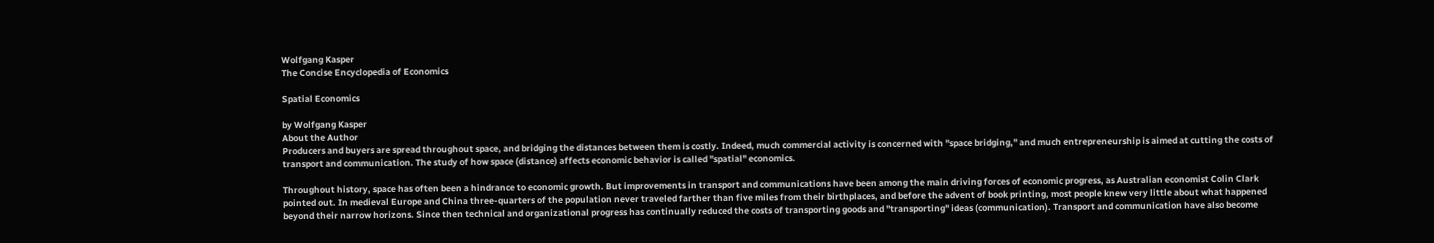Wolfgang Kasper
The Concise Encyclopedia of Economics

Spatial Economics

by Wolfgang Kasper
About the Author
Producers and buyers are spread throughout space, and bridging the distances between them is costly. Indeed, much commercial activity is concerned with "space bridging," and much entrepreneurship is aimed at cutting the costs of transport and communication. The study of how space (distance) affects economic behavior is called "spatial" economics.

Throughout history, space has often been a hindrance to economic growth. But improvements in transport and communications have been among the main driving forces of economic progress, as Australian economist Colin Clark pointed out. In medieval Europe and China three-quarters of the population never traveled farther than five miles from their birthplaces, and before the advent of book printing, most people knew very little about what happened beyond their narrow horizons. Since then technical and organizational progress has continually reduced the costs of transporting goods and "transporting" ideas (communication). Transport and communication have also become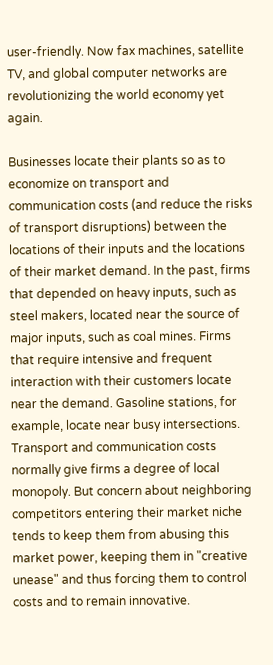user-friendly. Now fax machines, satellite TV, and global computer networks are revolutionizing the world economy yet again.

Businesses locate their plants so as to economize on transport and communication costs (and reduce the risks of transport disruptions) between the locations of their inputs and the locations of their market demand. In the past, firms that depended on heavy inputs, such as steel makers, located near the source of major inputs, such as coal mines. Firms that require intensive and frequent interaction with their customers locate near the demand. Gasoline stations, for example, locate near busy intersections. Transport and communication costs normally give firms a degree of local monopoly. But concern about neighboring competitors entering their market niche tends to keep them from abusing this market power, keeping them in "creative unease" and thus forcing them to control costs and to remain innovative.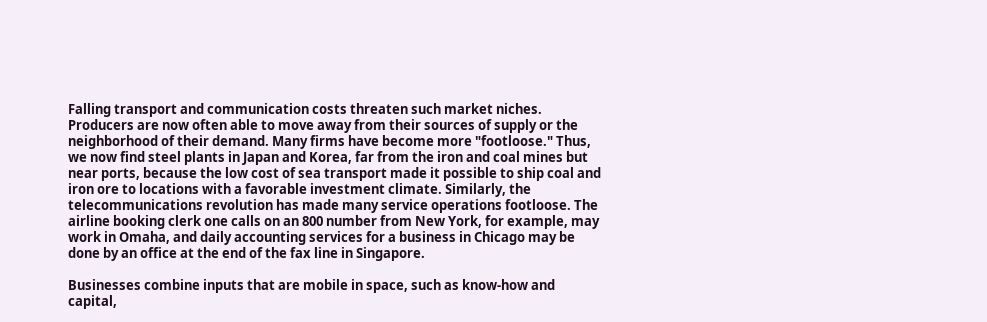Falling transport and communication costs threaten such market niches. Producers are now often able to move away from their sources of supply or the neighborhood of their demand. Many firms have become more "footloose." Thus, we now find steel plants in Japan and Korea, far from the iron and coal mines but near ports, because the low cost of sea transport made it possible to ship coal and iron ore to locations with a favorable investment climate. Similarly, the telecommunications revolution has made many service operations footloose. The airline booking clerk one calls on an 800 number from New York, for example, may work in Omaha, and daily accounting services for a business in Chicago may be done by an office at the end of the fax line in Singapore.

Businesses combine inputs that are mobile in space, such as know-how and capital,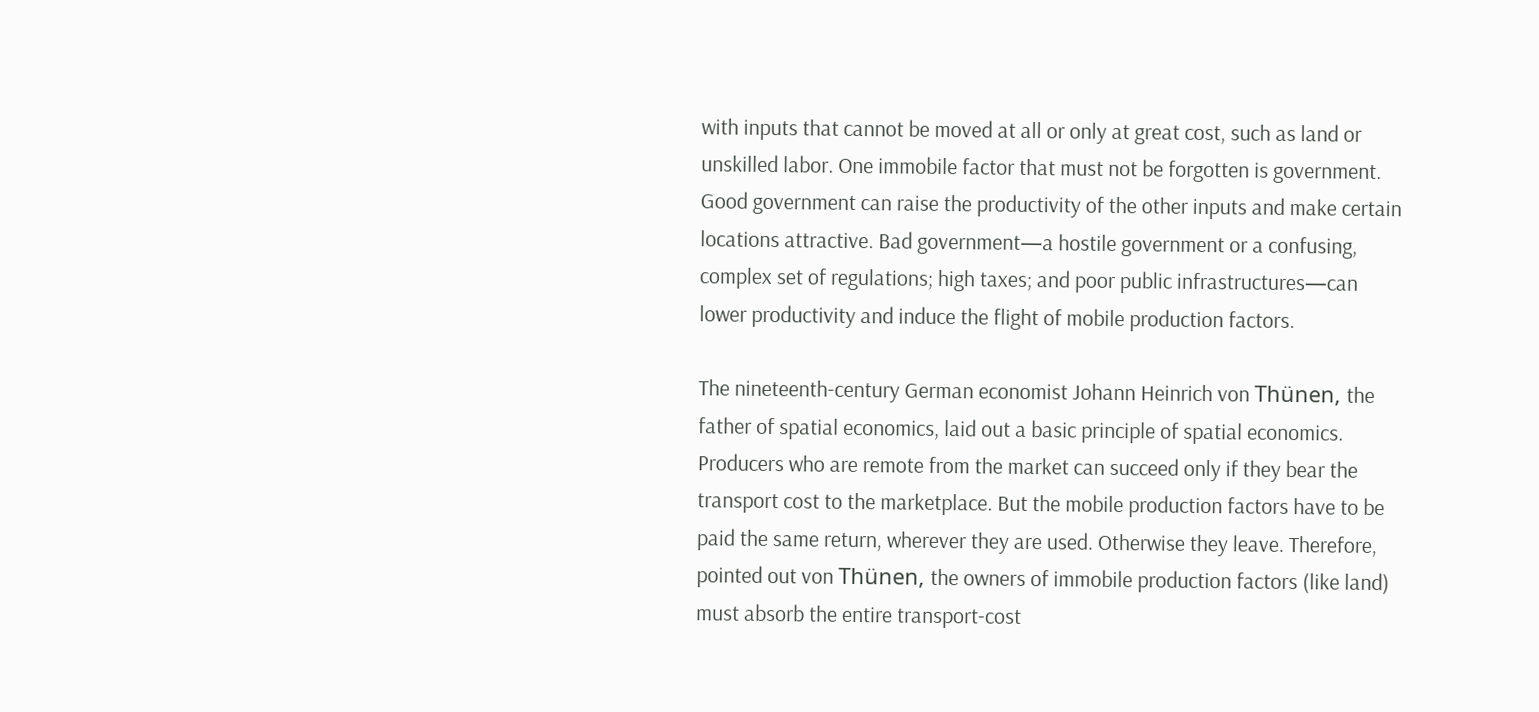with inputs that cannot be moved at all or only at great cost, such as land or unskilled labor. One immobile factor that must not be forgotten is government. Good government can raise the productivity of the other inputs and make certain locations attractive. Bad government—a hostile government or a confusing, complex set of regulations; high taxes; and poor public infrastructures—can lower productivity and induce the flight of mobile production factors.

The nineteenth-century German economist Johann Heinrich von Thünen, the father of spatial economics, laid out a basic principle of spatial economics. Producers who are remote from the market can succeed only if they bear the transport cost to the marketplace. But the mobile production factors have to be paid the same return, wherever they are used. Otherwise they leave. Therefore, pointed out von Thünen, the owners of immobile production factors (like land) must absorb the entire transport-cost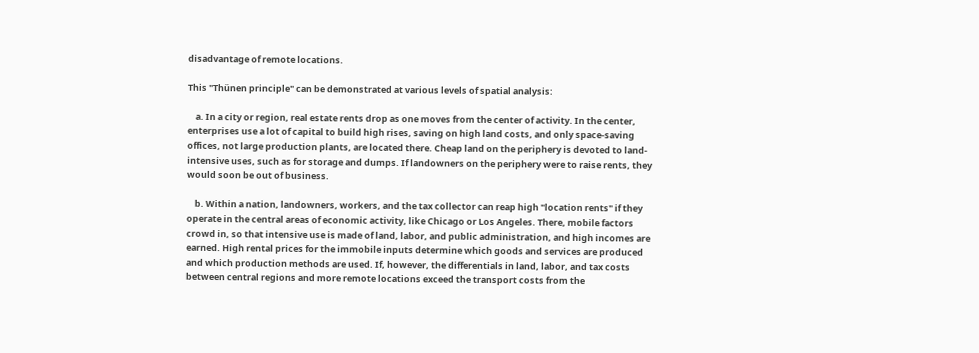disadvantage of remote locations.

This "Thünen principle" can be demonstrated at various levels of spatial analysis:

    a. In a city or region, real estate rents drop as one moves from the center of activity. In the center, enterprises use a lot of capital to build high rises, saving on high land costs, and only space-saving offices, not large production plants, are located there. Cheap land on the periphery is devoted to land-intensive uses, such as for storage and dumps. If landowners on the periphery were to raise rents, they would soon be out of business.

    b. Within a nation, landowners, workers, and the tax collector can reap high "location rents" if they operate in the central areas of economic activity, like Chicago or Los Angeles. There, mobile factors crowd in, so that intensive use is made of land, labor, and public administration, and high incomes are earned. High rental prices for the immobile inputs determine which goods and services are produced and which production methods are used. If, however, the differentials in land, labor, and tax costs between central regions and more remote locations exceed the transport costs from the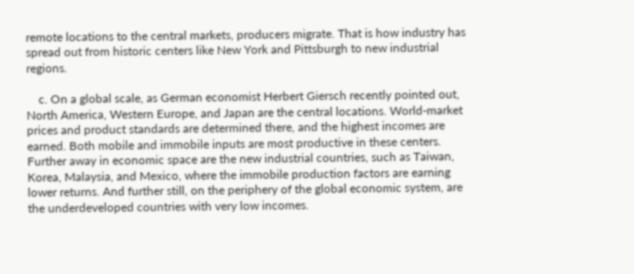remote locations to the central markets, producers migrate. That is how industry has spread out from historic centers like New York and Pittsburgh to new industrial regions.

    c. On a global scale, as German economist Herbert Giersch recently pointed out, North America, Western Europe, and Japan are the central locations. World-market prices and product standards are determined there, and the highest incomes are earned. Both mobile and immobile inputs are most productive in these centers. Further away in economic space are the new industrial countries, such as Taiwan, Korea, Malaysia, and Mexico, where the immobile production factors are earning lower returns. And further still, on the periphery of the global economic system, are the underdeveloped countries with very low incomes.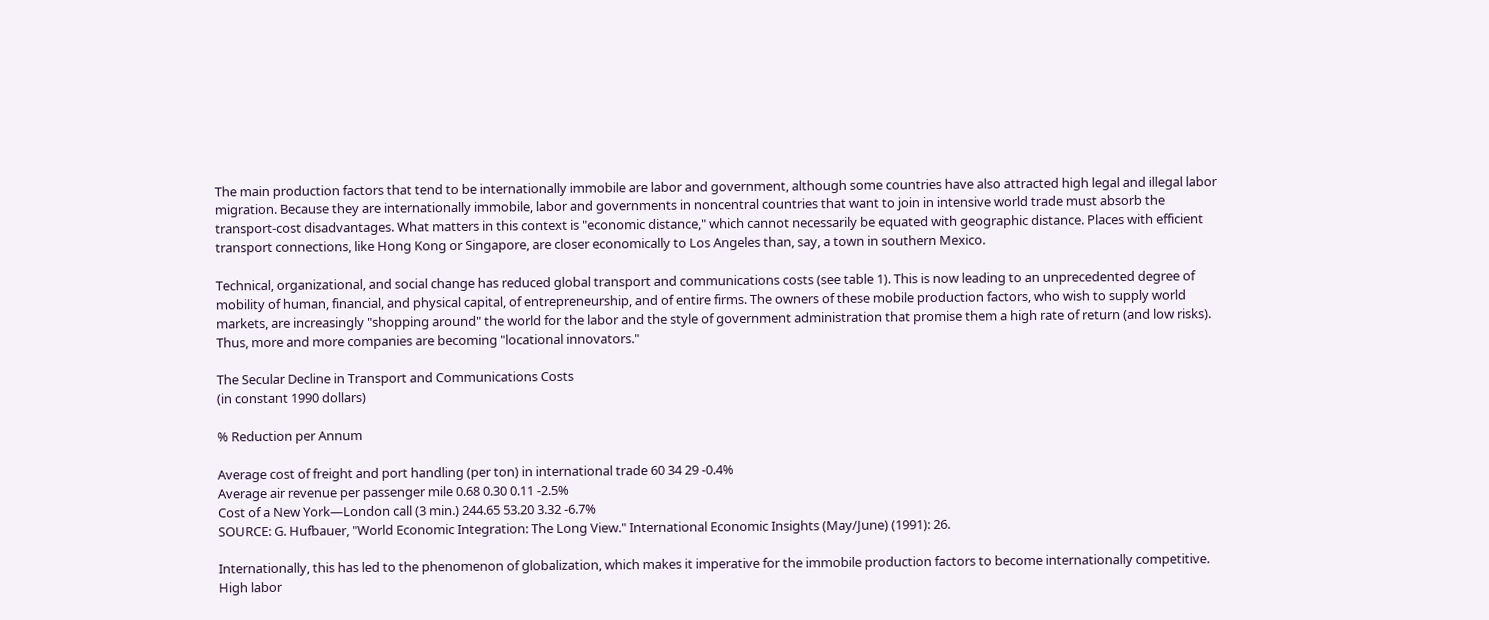The main production factors that tend to be internationally immobile are labor and government, although some countries have also attracted high legal and illegal labor migration. Because they are internationally immobile, labor and governments in noncentral countries that want to join in intensive world trade must absorb the transport-cost disadvantages. What matters in this context is "economic distance," which cannot necessarily be equated with geographic distance. Places with efficient transport connections, like Hong Kong or Singapore, are closer economically to Los Angeles than, say, a town in southern Mexico.

Technical, organizational, and social change has reduced global transport and communications costs (see table 1). This is now leading to an unprecedented degree of mobility of human, financial, and physical capital, of entrepreneurship, and of entire firms. The owners of these mobile production factors, who wish to supply world markets, are increasingly "shopping around" the world for the labor and the style of government administration that promise them a high rate of return (and low risks). Thus, more and more companies are becoming "locational innovators."

The Secular Decline in Transport and Communications Costs
(in constant 1990 dollars)

% Reduction per Annum

Average cost of freight and port handling (per ton) in international trade 60 34 29 -0.4%
Average air revenue per passenger mile 0.68 0.30 0.11 -2.5%
Cost of a New York—London call (3 min.) 244.65 53.20 3.32 -6.7%
SOURCE: G. Hufbauer, "World Economic Integration: The Long View." International Economic Insights (May/June) (1991): 26.

Internationally, this has led to the phenomenon of globalization, which makes it imperative for the immobile production factors to become internationally competitive. High labor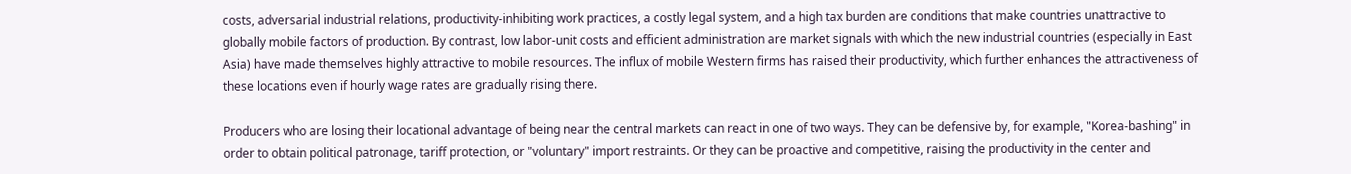costs, adversarial industrial relations, productivity-inhibiting work practices, a costly legal system, and a high tax burden are conditions that make countries unattractive to globally mobile factors of production. By contrast, low labor-unit costs and efficient administration are market signals with which the new industrial countries (especially in East Asia) have made themselves highly attractive to mobile resources. The influx of mobile Western firms has raised their productivity, which further enhances the attractiveness of these locations even if hourly wage rates are gradually rising there.

Producers who are losing their locational advantage of being near the central markets can react in one of two ways. They can be defensive by, for example, "Korea-bashing" in order to obtain political patronage, tariff protection, or "voluntary" import restraints. Or they can be proactive and competitive, raising the productivity in the center and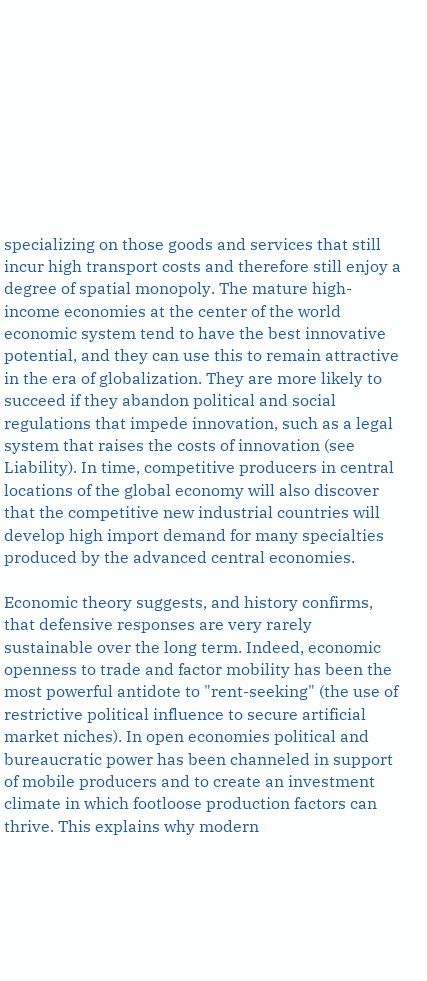specializing on those goods and services that still incur high transport costs and therefore still enjoy a degree of spatial monopoly. The mature high-income economies at the center of the world economic system tend to have the best innovative potential, and they can use this to remain attractive in the era of globalization. They are more likely to succeed if they abandon political and social regulations that impede innovation, such as a legal system that raises the costs of innovation (see Liability). In time, competitive producers in central locations of the global economy will also discover that the competitive new industrial countries will develop high import demand for many specialties produced by the advanced central economies.

Economic theory suggests, and history confirms, that defensive responses are very rarely sustainable over the long term. Indeed, economic openness to trade and factor mobility has been the most powerful antidote to "rent-seeking" (the use of restrictive political influence to secure artificial market niches). In open economies political and bureaucratic power has been channeled in support of mobile producers and to create an investment climate in which footloose production factors can thrive. This explains why modern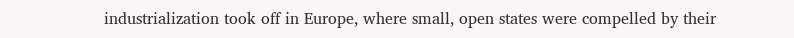industrialization took off in Europe, where small, open states were compelled by their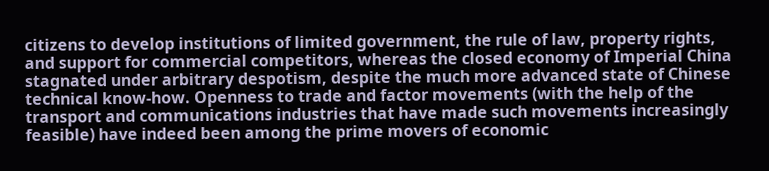citizens to develop institutions of limited government, the rule of law, property rights, and support for commercial competitors, whereas the closed economy of Imperial China stagnated under arbitrary despotism, despite the much more advanced state of Chinese technical know-how. Openness to trade and factor movements (with the help of the transport and communications industries that have made such movements increasingly feasible) have indeed been among the prime movers of economic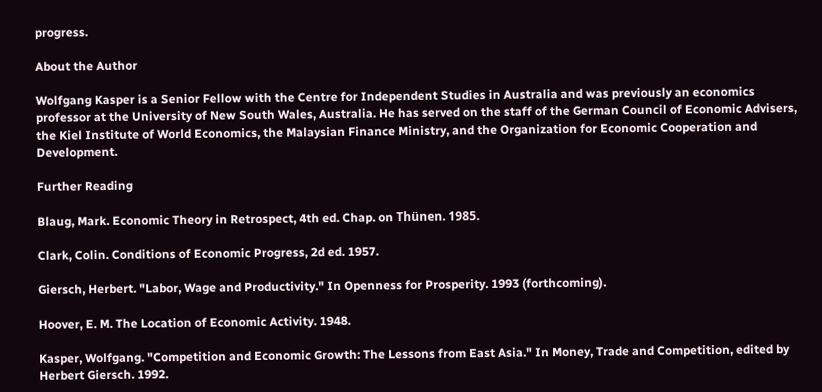progress.

About the Author

Wolfgang Kasper is a Senior Fellow with the Centre for Independent Studies in Australia and was previously an economics professor at the University of New South Wales, Australia. He has served on the staff of the German Council of Economic Advisers, the Kiel Institute of World Economics, the Malaysian Finance Ministry, and the Organization for Economic Cooperation and Development.

Further Reading

Blaug, Mark. Economic Theory in Retrospect, 4th ed. Chap. on Thünen. 1985.

Clark, Colin. Conditions of Economic Progress, 2d ed. 1957.

Giersch, Herbert. "Labor, Wage and Productivity." In Openness for Prosperity. 1993 (forthcoming).

Hoover, E. M. The Location of Economic Activity. 1948.

Kasper, Wolfgang. "Competition and Economic Growth: The Lessons from East Asia." In Money, Trade and Competition, edited by Herbert Giersch. 1992.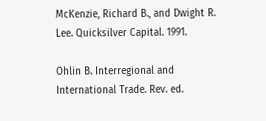McKenzie, Richard B., and Dwight R. Lee. Quicksilver Capital. 1991.

Ohlin B. Interregional and International Trade. Rev. ed.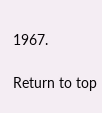1967.

Return to top